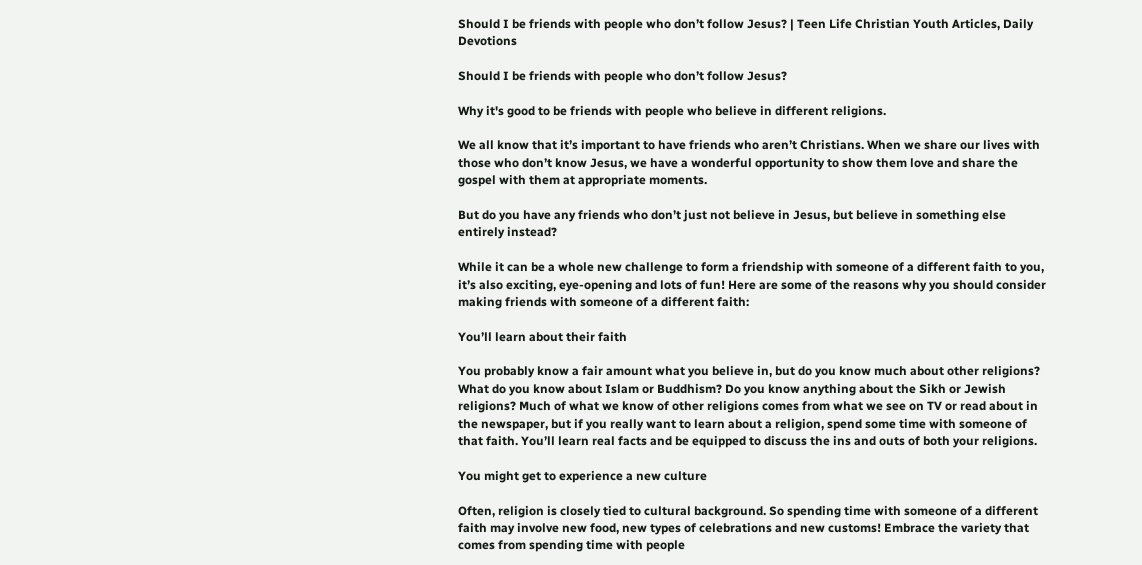Should I be friends with people who don’t follow Jesus? | Teen Life Christian Youth Articles, Daily Devotions

Should I be friends with people who don’t follow Jesus?

Why it's good to be friends with people who believe in different religions.

We all know that it’s important to have friends who aren’t Christians. When we share our lives with those who don’t know Jesus, we have a wonderful opportunity to show them love and share the gospel with them at appropriate moments.

But do you have any friends who don’t just not believe in Jesus, but believe in something else entirely instead?

While it can be a whole new challenge to form a friendship with someone of a different faith to you, it’s also exciting, eye-opening and lots of fun! Here are some of the reasons why you should consider making friends with someone of a different faith:

You’ll learn about their faith

You probably know a fair amount what you believe in, but do you know much about other religions? What do you know about Islam or Buddhism? Do you know anything about the Sikh or Jewish religions? Much of what we know of other religions comes from what we see on TV or read about in the newspaper, but if you really want to learn about a religion, spend some time with someone of that faith. You’ll learn real facts and be equipped to discuss the ins and outs of both your religions.

You might get to experience a new culture

Often, religion is closely tied to cultural background. So spending time with someone of a different faith may involve new food, new types of celebrations and new customs! Embrace the variety that comes from spending time with people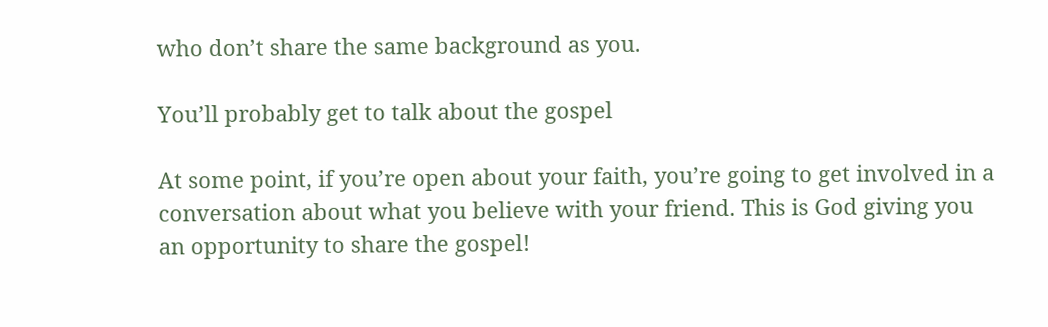who don’t share the same background as you.

You’ll probably get to talk about the gospel

At some point, if you’re open about your faith, you’re going to get involved in a conversation about what you believe with your friend. This is God giving you an opportunity to share the gospel!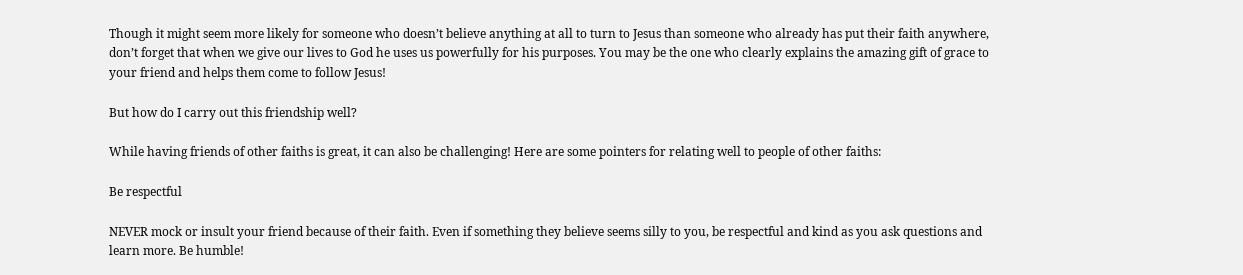Though it might seem more likely for someone who doesn’t believe anything at all to turn to Jesus than someone who already has put their faith anywhere, don’t forget that when we give our lives to God he uses us powerfully for his purposes. You may be the one who clearly explains the amazing gift of grace to your friend and helps them come to follow Jesus!

But how do I carry out this friendship well?

While having friends of other faiths is great, it can also be challenging! Here are some pointers for relating well to people of other faiths:

Be respectful

NEVER mock or insult your friend because of their faith. Even if something they believe seems silly to you, be respectful and kind as you ask questions and learn more. Be humble!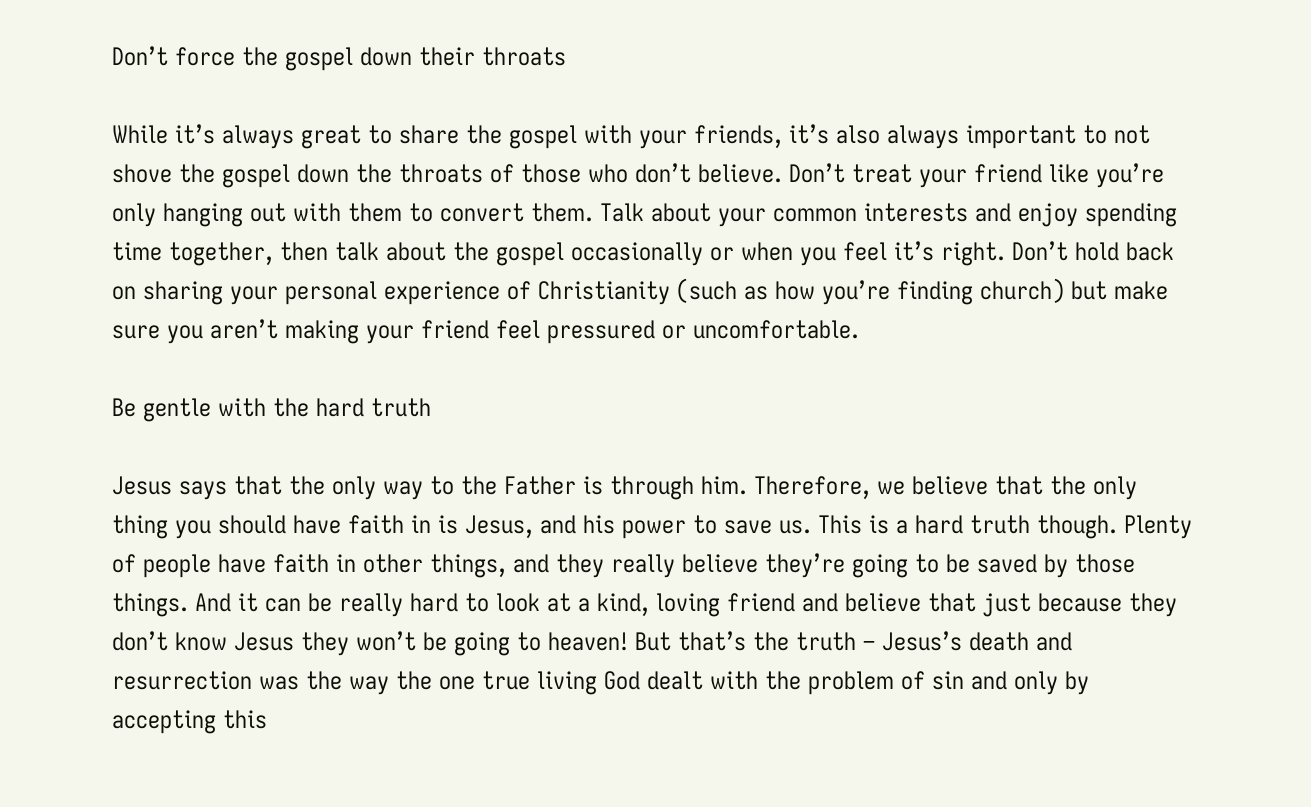Don’t force the gospel down their throats

While it’s always great to share the gospel with your friends, it’s also always important to not shove the gospel down the throats of those who don’t believe. Don’t treat your friend like you’re only hanging out with them to convert them. Talk about your common interests and enjoy spending time together, then talk about the gospel occasionally or when you feel it’s right. Don’t hold back on sharing your personal experience of Christianity (such as how you’re finding church) but make sure you aren’t making your friend feel pressured or uncomfortable.

Be gentle with the hard truth

Jesus says that the only way to the Father is through him. Therefore, we believe that the only thing you should have faith in is Jesus, and his power to save us. This is a hard truth though. Plenty of people have faith in other things, and they really believe they’re going to be saved by those things. And it can be really hard to look at a kind, loving friend and believe that just because they don’t know Jesus they won’t be going to heaven! But that’s the truth – Jesus’s death and resurrection was the way the one true living God dealt with the problem of sin and only by accepting this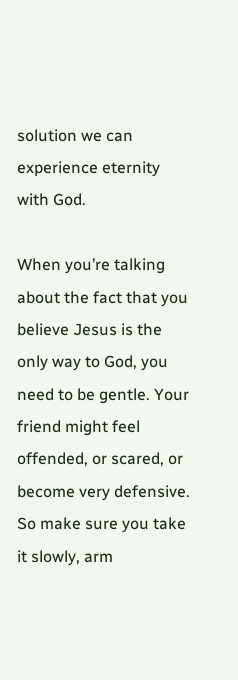solution we can experience eternity with God.

When you’re talking about the fact that you believe Jesus is the only way to God, you need to be gentle. Your friend might feel offended, or scared, or become very defensive. So make sure you take it slowly, arm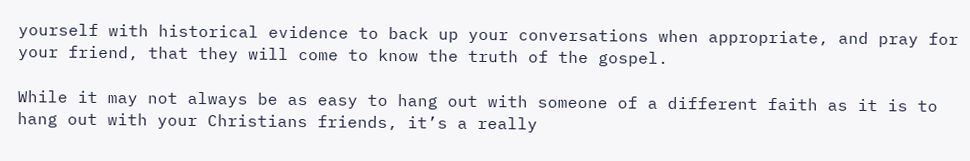yourself with historical evidence to back up your conversations when appropriate, and pray for your friend, that they will come to know the truth of the gospel.

While it may not always be as easy to hang out with someone of a different faith as it is to hang out with your Christians friends, it’s a really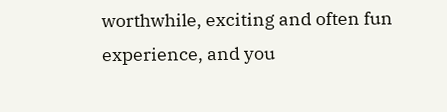worthwhile, exciting and often fun experience, and you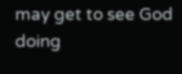may get to see God doing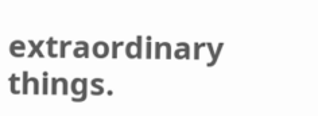extraordinary things.